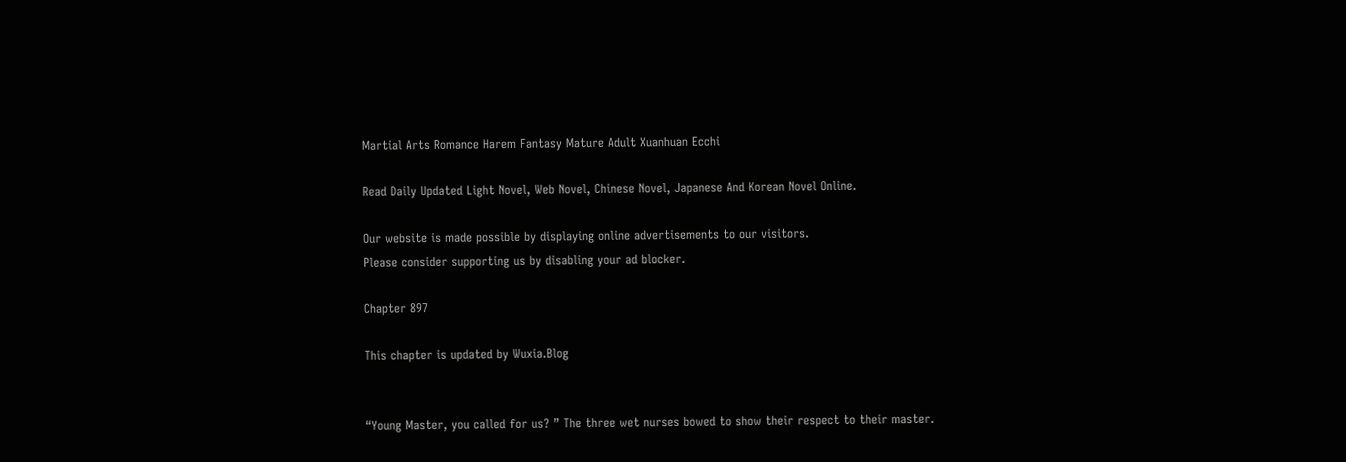Martial Arts Romance Harem Fantasy Mature Adult Xuanhuan Ecchi

Read Daily Updated Light Novel, Web Novel, Chinese Novel, Japanese And Korean Novel Online.

Our website is made possible by displaying online advertisements to our visitors.
Please consider supporting us by disabling your ad blocker.

Chapter 897

This chapter is updated by Wuxia.Blog


“Young Master, you called for us? ” The three wet nurses bowed to show their respect to their master.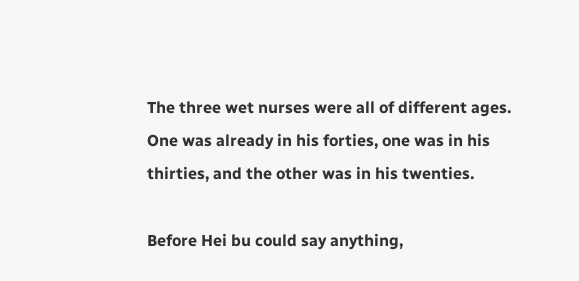The three wet nurses were all of different ages. One was already in his forties, one was in his thirties, and the other was in his twenties.

Before Hei bu could say anything,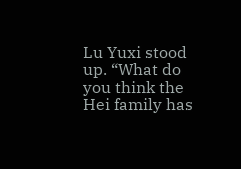Lu Yuxi stood up. “What do you think the Hei family has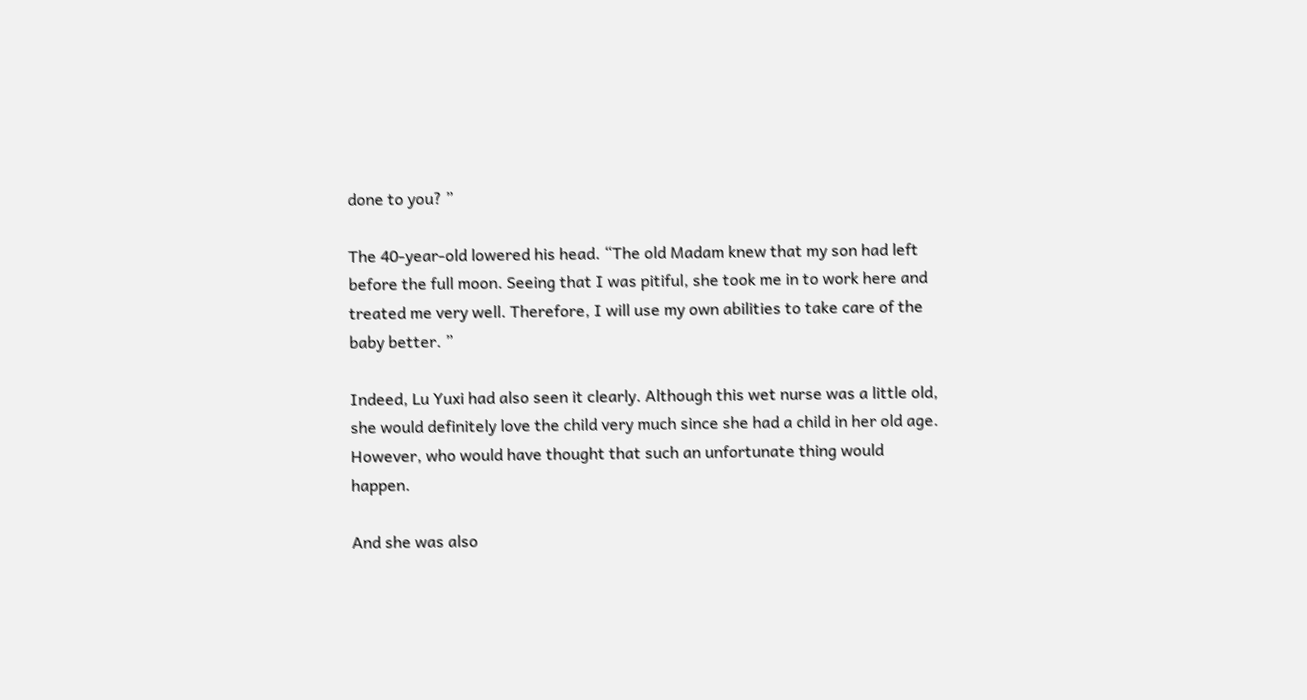done to you? ”

The 40-year-old lowered his head. “The old Madam knew that my son had left before the full moon. Seeing that I was pitiful, she took me in to work here and treated me very well. Therefore, I will use my own abilities to take care of the baby better. ”

Indeed, Lu Yuxi had also seen it clearly. Although this wet nurse was a little old, she would definitely love the child very much since she had a child in her old age. However, who would have thought that such an unfortunate thing would happen.

And she was also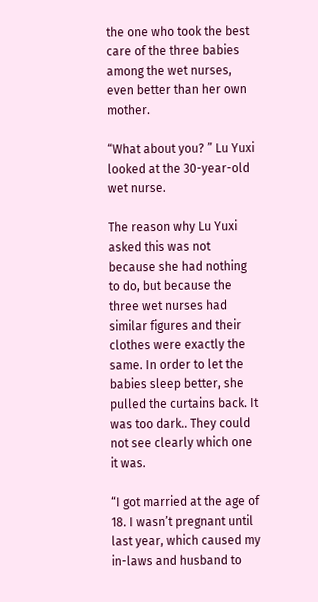the one who took the best care of the three babies among the wet nurses, even better than her own mother.

“What about you? ” Lu Yuxi looked at the 30-year-old wet nurse.

The reason why Lu Yuxi asked this was not because she had nothing to do, but because the three wet nurses had similar figures and their clothes were exactly the same. In order to let the babies sleep better, she pulled the curtains back. It was too dark.. They could not see clearly which one it was.

“I got married at the age of 18. I wasn’t pregnant until last year, which caused my in-laws and husband to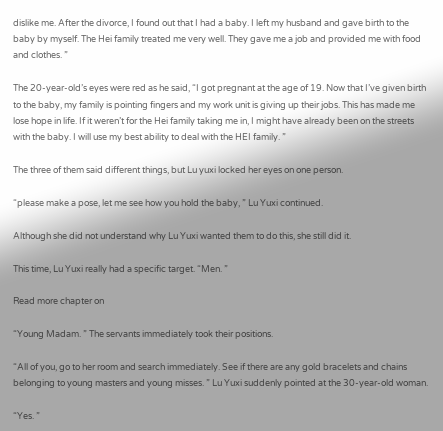dislike me. After the divorce, I found out that I had a baby. I left my husband and gave birth to the baby by myself. The Hei family treated me very well. They gave me a job and provided me with food and clothes. ”

The 20-year-old’s eyes were red as he said, “I got pregnant at the age of 19. Now that I’ve given birth to the baby, my family is pointing fingers and my work unit is giving up their jobs. This has made me lose hope in life. If it weren’t for the Hei family taking me in, I might have already been on the streets with the baby. I will use my best ability to deal with the HEI family. ”

The three of them said different things, but Lu yuxi locked her eyes on one person.

“please make a pose, let me see how you hold the baby, ” Lu Yuxi continued.

Although she did not understand why Lu Yuxi wanted them to do this, she still did it.

This time, Lu Yuxi really had a specific target. “Men. ”

Read more chapter on

“Young Madam. ” The servants immediately took their positions.

“All of you, go to her room and search immediately. See if there are any gold bracelets and chains belonging to young masters and young misses. ” Lu Yuxi suddenly pointed at the 30-year-old woman.

“Yes. ”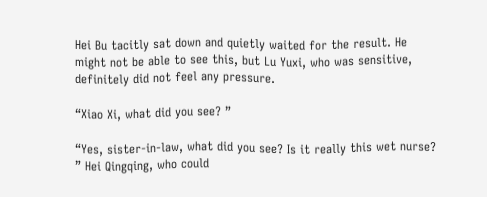Hei Bu tacitly sat down and quietly waited for the result. He might not be able to see this, but Lu Yuxi, who was sensitive, definitely did not feel any pressure.

“Xiao Xi, what did you see? ”

“Yes, sister-in-law, what did you see? Is it really this wet nurse? ” Hei Qingqing, who could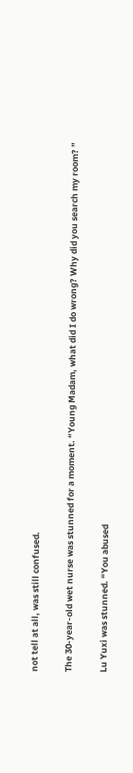not tell at all, was still confused.

The 30-year-old wet nurse was stunned for a moment. “Young Madam, what did I do wrong? Why did you search my room? ”

Lu Yuxi was stunned. “You abused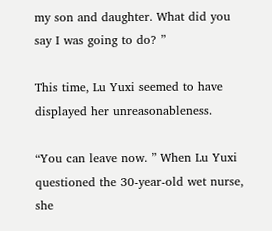my son and daughter. What did you say I was going to do? ”

This time, Lu Yuxi seemed to have displayed her unreasonableness.

“You can leave now. ” When Lu Yuxi questioned the 30-year-old wet nurse, she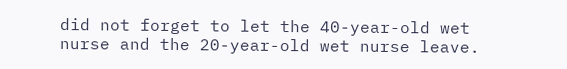did not forget to let the 40-year-old wet nurse and the 20-year-old wet nurse leave.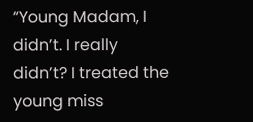“Young Madam, I didn’t. I really didn’t? I treated the young miss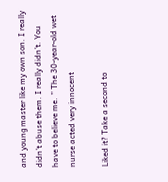and young master like my own son. I really didn’t abuse them. I really didn’t. You have to believe me. ” The 30-year-old wet nurse acted very innocent

Liked it? Take a second to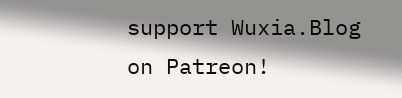support Wuxia.Blog on Patreon!